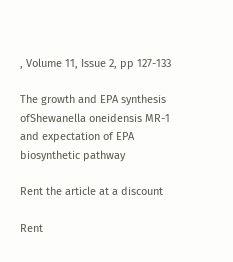, Volume 11, Issue 2, pp 127-133

The growth and EPA synthesis ofShewanella oneidensis MR-1 and expectation of EPA biosynthetic pathway

Rent the article at a discount

Rent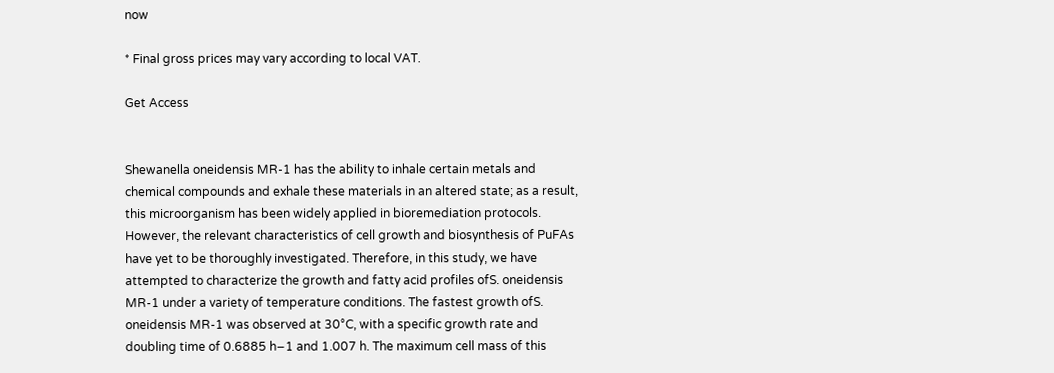now

* Final gross prices may vary according to local VAT.

Get Access


Shewanella oneidensis MR-1 has the ability to inhale certain metals and chemical compounds and exhale these materials in an altered state; as a result, this microorganism has been widely applied in bioremediation protocols. However, the relevant characteristics of cell growth and biosynthesis of PuFAs have yet to be thoroughly investigated. Therefore, in this study, we have attempted to characterize the growth and fatty acid profiles ofS. oneidensis MR-1 under a variety of temperature conditions. The fastest growth ofS. oneidensis MR-1 was observed at 30°C, with a specific growth rate and doubling time of 0.6885 h−1 and 1.007 h. The maximum cell mass of this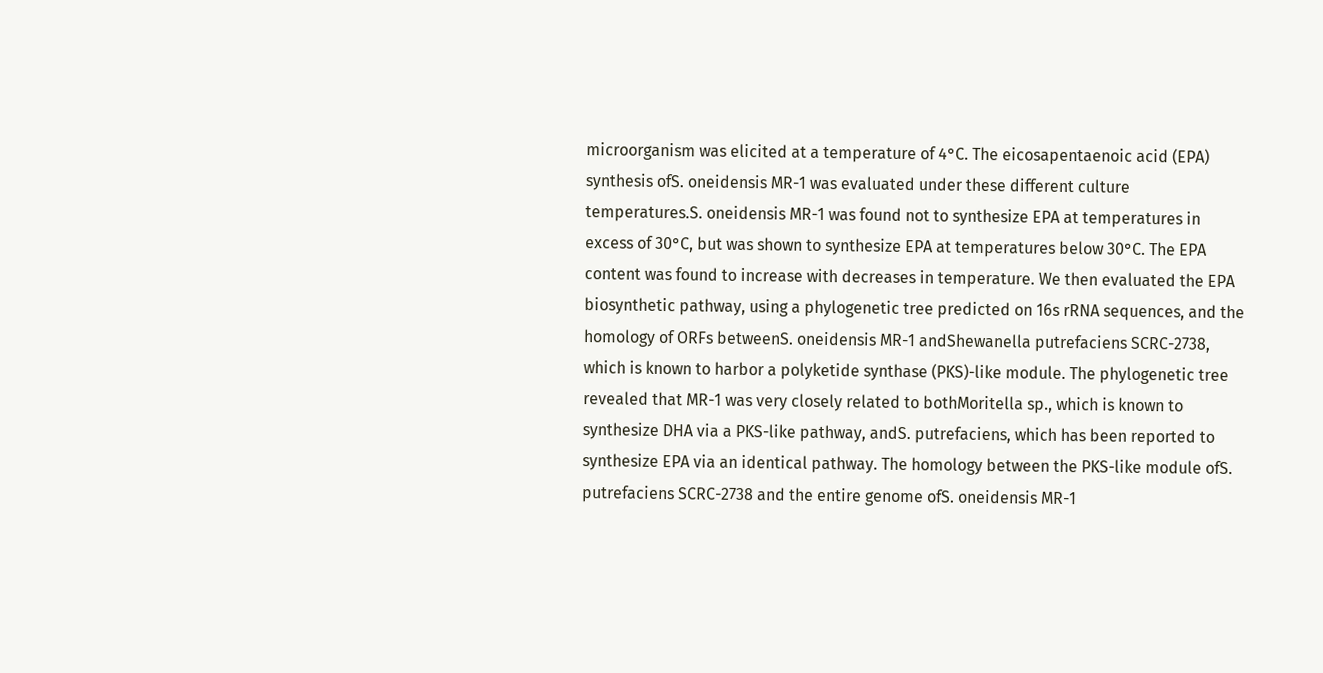microorganism was elicited at a temperature of 4°C. The eicosapentaenoic acid (EPA) synthesis ofS. oneidensis MR-1 was evaluated under these different culture temperatures.S. oneidensis MR-1 was found not to synthesize EPA at temperatures in excess of 30°C, but was shown to synthesize EPA at temperatures below 30°C. The EPA content was found to increase with decreases in temperature. We then evaluated the EPA biosynthetic pathway, using a phylogenetic tree predicted on 16s rRNA sequences, and the homology of ORFs betweenS. oneidensis MR-1 andShewanella putrefaciens SCRC-2738, which is known to harbor a polyketide synthase (PKS)-like module. The phylogenetic tree revealed that MR-1 was very closely related to bothMoritella sp., which is known to synthesize DHA via a PKS-like pathway, andS. putrefaciens, which has been reported to synthesize EPA via an identical pathway. The homology between the PKS-like module ofS. putrefaciens SCRC-2738 and the entire genome ofS. oneidensis MR-1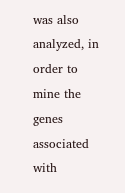was also analyzed, in order to mine the genes associated with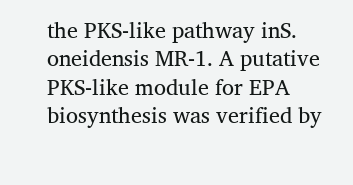the PKS-like pathway inS. oneidensis MR-1. A putative PKS-like module for EPA biosynthesis was verified by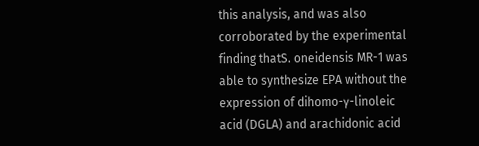this analysis, and was also corroborated by the experimental finding thatS. oneidensis MR-1 was able to synthesize EPA without the expression of dihomo-γ-linoleic acid (DGLA) and arachidonic acid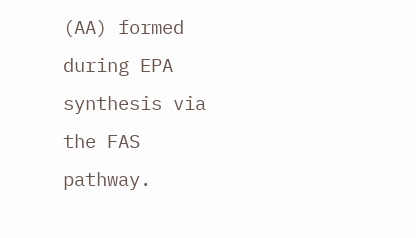(AA) formed during EPA synthesis via the FAS pathway.